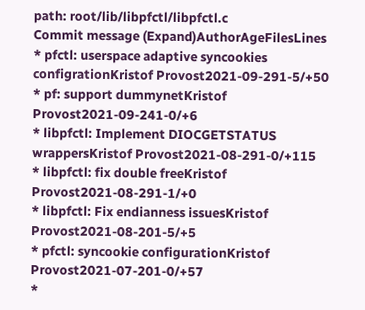path: root/lib/libpfctl/libpfctl.c
Commit message (Expand)AuthorAgeFilesLines
* pfctl: userspace adaptive syncookies configrationKristof Provost2021-09-291-5/+50
* pf: support dummynetKristof Provost2021-09-241-0/+6
* libpfctl: Implement DIOCGETSTATUS wrappersKristof Provost2021-08-291-0/+115
* libpfctl: fix double freeKristof Provost2021-08-291-1/+0
* libpfctl: Fix endianness issuesKristof Provost2021-08-201-5/+5
* pfctl: syncookie configurationKristof Provost2021-07-201-0/+57
*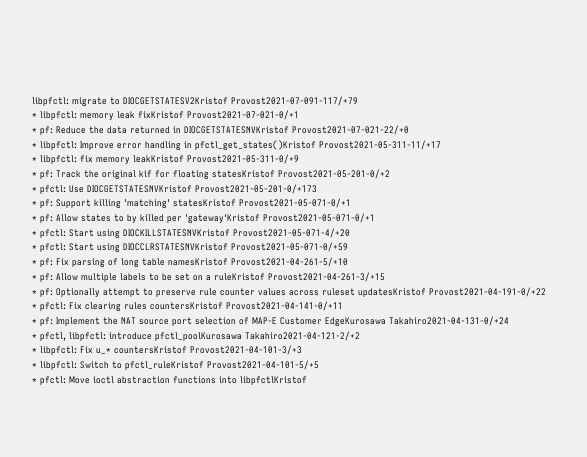libpfctl: migrate to DIOCGETSTATESV2Kristof Provost2021-07-091-117/+79
* libpfctl: memory leak fixKristof Provost2021-07-021-0/+1
* pf: Reduce the data returned in DIOCGETSTATESNVKristof Provost2021-07-021-22/+0
* libpfctl: Improve error handling in pfctl_get_states()Kristof Provost2021-05-311-11/+17
* libpfctl: fix memory leakKristof Provost2021-05-311-0/+9
* pf: Track the original kif for floating statesKristof Provost2021-05-201-0/+2
* pfctl: Use DIOCGETSTATESNVKristof Provost2021-05-201-0/+173
* pf: Support killing 'matching' statesKristof Provost2021-05-071-0/+1
* pf: Allow states to by killed per 'gateway'Kristof Provost2021-05-071-0/+1
* pfctl: Start using DIOCKILLSTATESNVKristof Provost2021-05-071-4/+20
* pfctl: Start using DIOCCLRSTATESNVKristof Provost2021-05-071-0/+59
* pf: Fix parsing of long table namesKristof Provost2021-04-261-5/+10
* pf: Allow multiple labels to be set on a ruleKristof Provost2021-04-261-3/+15
* pf: Optionally attempt to preserve rule counter values across ruleset updatesKristof Provost2021-04-191-0/+22
* pfctl: Fix clearing rules countersKristof Provost2021-04-141-0/+11
* pf: Implement the NAT source port selection of MAP-E Customer EdgeKurosawa Takahiro2021-04-131-0/+24
* pfctl, libpfctl: introduce pfctl_poolKurosawa Takahiro2021-04-121-2/+2
* libpfctl: Fix u_* countersKristof Provost2021-04-101-3/+3
* libpfctl: Switch to pfctl_ruleKristof Provost2021-04-101-5/+5
* pfctl: Move ioctl abstraction functions into libpfctlKristof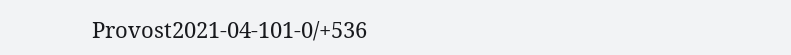Provost2021-04-101-0/+536